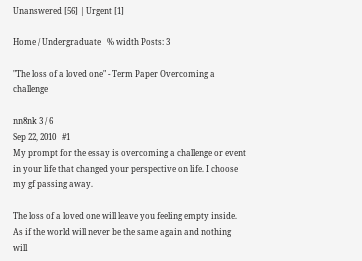Unanswered [56] | Urgent [1]

Home / Undergraduate   % width Posts: 3

"The loss of a loved one" - Term Paper Overcoming a challenge

nn8nk 3 / 6
Sep 22, 2010   #1
My prompt for the essay is overcoming a challenge or event in your life that changed your perspective on life. I choose my gf passing away.

The loss of a loved one will leave you feeling empty inside. As if the world will never be the same again and nothing will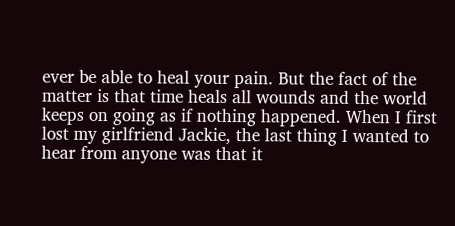ever be able to heal your pain. But the fact of the matter is that time heals all wounds and the world keeps on going as if nothing happened. When I first lost my girlfriend Jackie, the last thing I wanted to hear from anyone was that it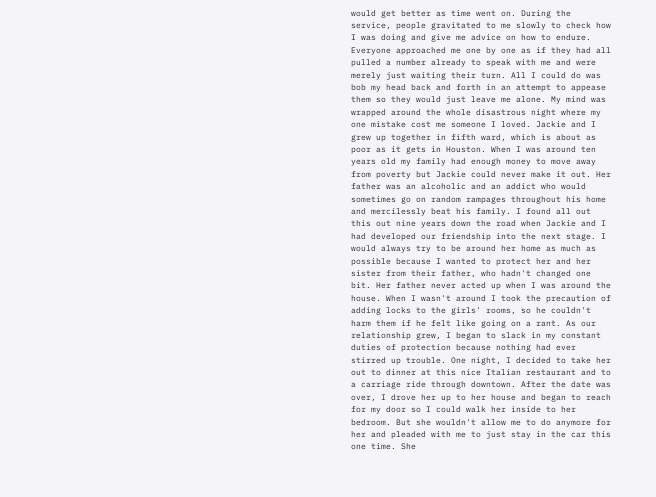would get better as time went on. During the service, people gravitated to me slowly to check how I was doing and give me advice on how to endure. Everyone approached me one by one as if they had all pulled a number already to speak with me and were merely just waiting their turn. All I could do was bob my head back and forth in an attempt to appease them so they would just leave me alone. My mind was wrapped around the whole disastrous night where my one mistake cost me someone I loved. Jackie and I grew up together in fifth ward, which is about as poor as it gets in Houston. When I was around ten years old my family had enough money to move away from poverty but Jackie could never make it out. Her father was an alcoholic and an addict who would sometimes go on random rampages throughout his home and mercilessly beat his family. I found all out this out nine years down the road when Jackie and I had developed our friendship into the next stage. I would always try to be around her home as much as possible because I wanted to protect her and her sister from their father, who hadn't changed one bit. Her father never acted up when I was around the house. When I wasn't around I took the precaution of adding locks to the girls' rooms, so he couldn't harm them if he felt like going on a rant. As our relationship grew, I began to slack in my constant duties of protection because nothing had ever stirred up trouble. One night, I decided to take her out to dinner at this nice Italian restaurant and to a carriage ride through downtown. After the date was over, I drove her up to her house and began to reach for my door so I could walk her inside to her bedroom. But she wouldn't allow me to do anymore for her and pleaded with me to just stay in the car this one time. She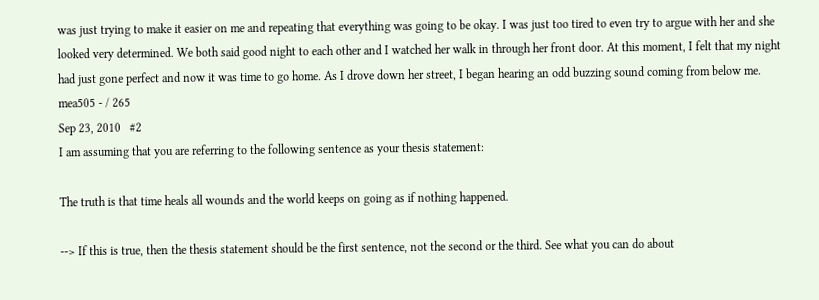was just trying to make it easier on me and repeating that everything was going to be okay. I was just too tired to even try to argue with her and she looked very determined. We both said good night to each other and I watched her walk in through her front door. At this moment, I felt that my night had just gone perfect and now it was time to go home. As I drove down her street, I began hearing an odd buzzing sound coming from below me.
mea505 - / 265
Sep 23, 2010   #2
I am assuming that you are referring to the following sentence as your thesis statement:

The truth is that time heals all wounds and the world keeps on going as if nothing happened.

--> If this is true, then the thesis statement should be the first sentence, not the second or the third. See what you can do about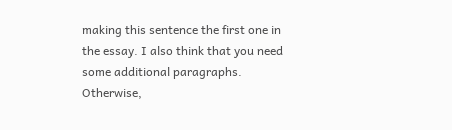making this sentence the first one in the essay. I also think that you need some additional paragraphs. Otherwise,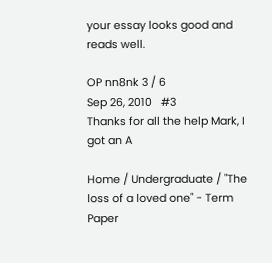your essay looks good and reads well.

OP nn8nk 3 / 6
Sep 26, 2010   #3
Thanks for all the help Mark, I got an A

Home / Undergraduate / "The loss of a loved one" - Term Paper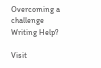Overcoming a challenge
Writing Help?

Visit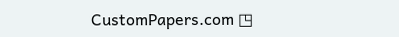CustomPapers.com ◳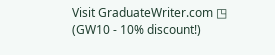Visit GraduateWriter.com ◳
(GW10 - 10% discount!)